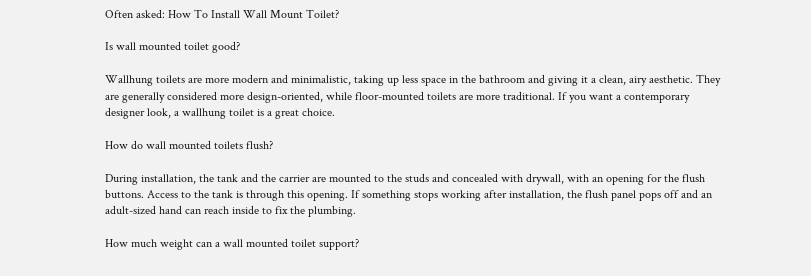Often asked: How To Install Wall Mount Toilet?

Is wall mounted toilet good?

Wallhung toilets are more modern and minimalistic, taking up less space in the bathroom and giving it a clean, airy aesthetic. They are generally considered more design-oriented, while floor-mounted toilets are more traditional. If you want a contemporary designer look, a wallhung toilet is a great choice.

How do wall mounted toilets flush?

During installation, the tank and the carrier are mounted to the studs and concealed with drywall, with an opening for the flush buttons. Access to the tank is through this opening. If something stops working after installation, the flush panel pops off and an adult-sized hand can reach inside to fix the plumbing.

How much weight can a wall mounted toilet support?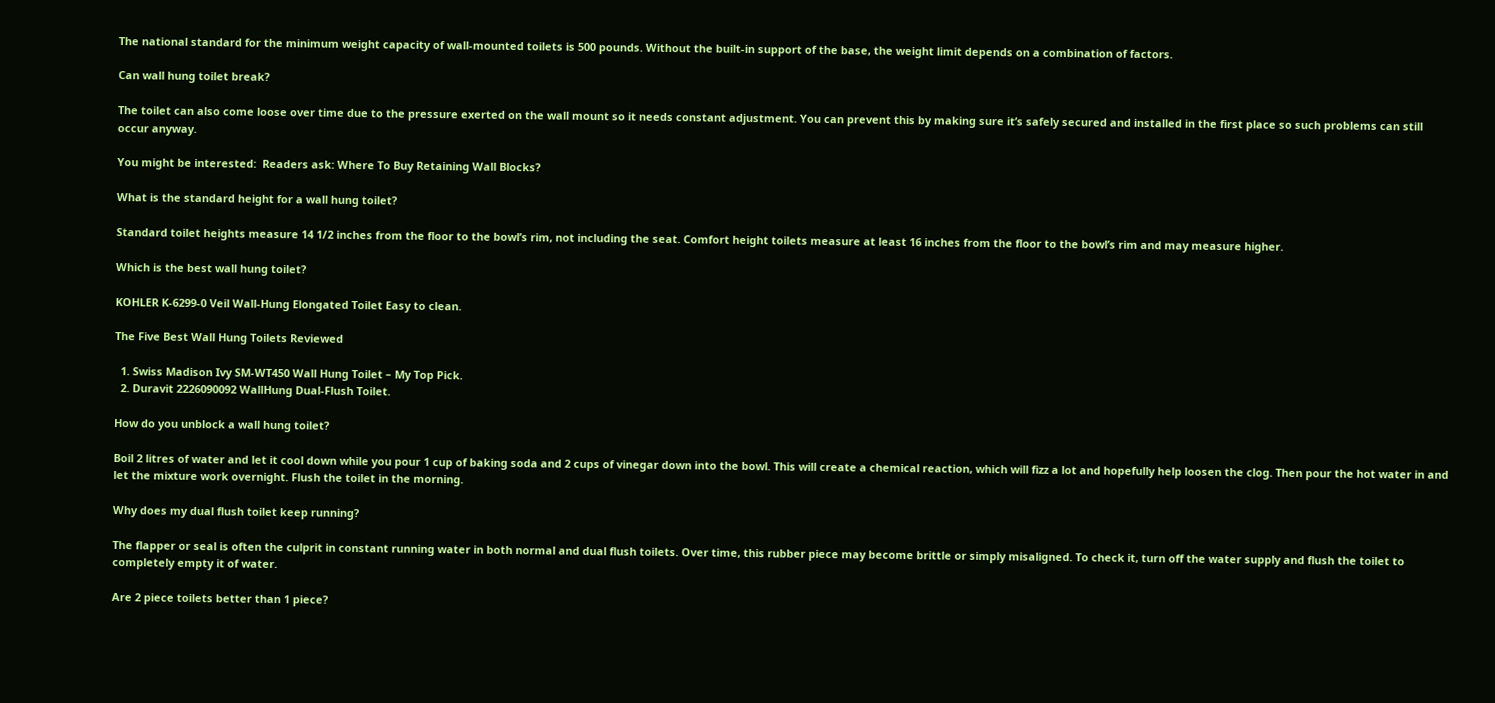The national standard for the minimum weight capacity of wall-mounted toilets is 500 pounds. Without the built-in support of the base, the weight limit depends on a combination of factors.

Can wall hung toilet break?

The toilet can also come loose over time due to the pressure exerted on the wall mount so it needs constant adjustment. You can prevent this by making sure it’s safely secured and installed in the first place so such problems can still occur anyway.

You might be interested:  Readers ask: Where To Buy Retaining Wall Blocks?

What is the standard height for a wall hung toilet?

Standard toilet heights measure 14 1/2 inches from the floor to the bowl’s rim, not including the seat. Comfort height toilets measure at least 16 inches from the floor to the bowl’s rim and may measure higher.

Which is the best wall hung toilet?

KOHLER K-6299-0 Veil Wall-Hung Elongated Toilet Easy to clean.

The Five Best Wall Hung Toilets Reviewed

  1. Swiss Madison Ivy SM-WT450 Wall Hung Toilet – My Top Pick.
  2. Duravit 2226090092 WallHung Dual-Flush Toilet.

How do you unblock a wall hung toilet?

Boil 2 litres of water and let it cool down while you pour 1 cup of baking soda and 2 cups of vinegar down into the bowl. This will create a chemical reaction, which will fizz a lot and hopefully help loosen the clog. Then pour the hot water in and let the mixture work overnight. Flush the toilet in the morning.

Why does my dual flush toilet keep running?

The flapper or seal is often the culprit in constant running water in both normal and dual flush toilets. Over time, this rubber piece may become brittle or simply misaligned. To check it, turn off the water supply and flush the toilet to completely empty it of water.

Are 2 piece toilets better than 1 piece?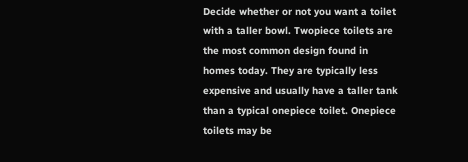Decide whether or not you want a toilet with a taller bowl. Twopiece toilets are the most common design found in homes today. They are typically less expensive and usually have a taller tank than a typical onepiece toilet. Onepiece toilets may be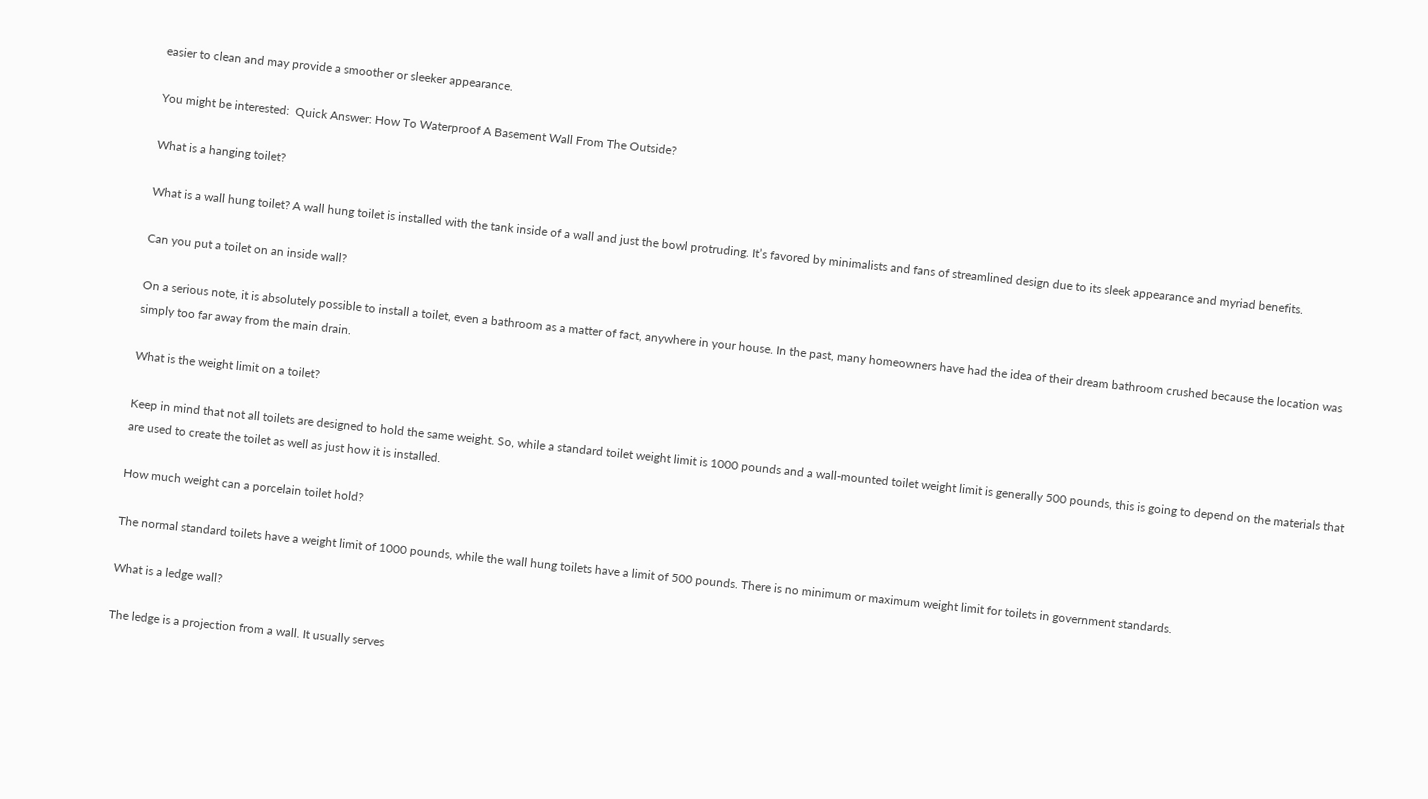easier to clean and may provide a smoother or sleeker appearance.

You might be interested:  Quick Answer: How To Waterproof A Basement Wall From The Outside?

What is a hanging toilet?

What is a wall hung toilet? A wall hung toilet is installed with the tank inside of a wall and just the bowl protruding. It’s favored by minimalists and fans of streamlined design due to its sleek appearance and myriad benefits.

Can you put a toilet on an inside wall?

On a serious note, it is absolutely possible to install a toilet, even a bathroom as a matter of fact, anywhere in your house. In the past, many homeowners have had the idea of their dream bathroom crushed because the location was simply too far away from the main drain.

What is the weight limit on a toilet?

Keep in mind that not all toilets are designed to hold the same weight. So, while a standard toilet weight limit is 1000 pounds and a wall-mounted toilet weight limit is generally 500 pounds, this is going to depend on the materials that are used to create the toilet as well as just how it is installed.

How much weight can a porcelain toilet hold?

The normal standard toilets have a weight limit of 1000 pounds, while the wall hung toilets have a limit of 500 pounds. There is no minimum or maximum weight limit for toilets in government standards.

What is a ledge wall?

The ledge is a projection from a wall. It usually serves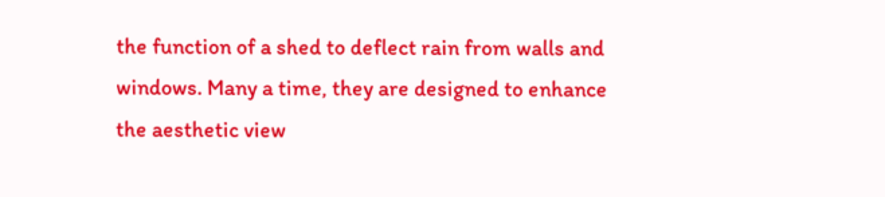the function of a shed to deflect rain from walls and windows. Many a time, they are designed to enhance the aesthetic view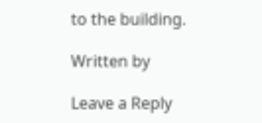to the building.

Written by

Leave a Reply